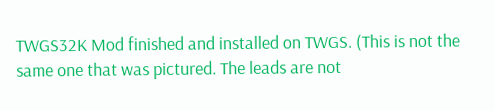TWGS32K Mod finished and installed on TWGS. (This is not the same one that was pictured. The leads are not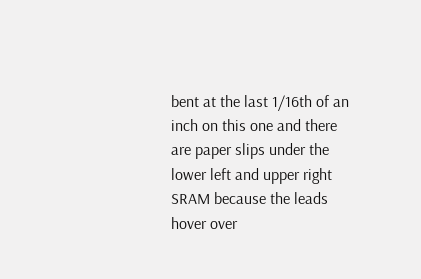bent at the last 1/16th of an inch on this one and there are paper slips under the lower left and upper right SRAM because the leads hover over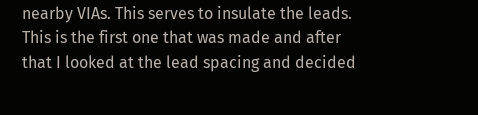nearby VIAs. This serves to insulate the leads. This is the first one that was made and after that I looked at the lead spacing and decided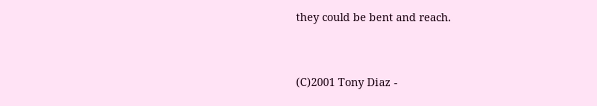they could be bent and reach.


(C)2001 Tony Diaz -